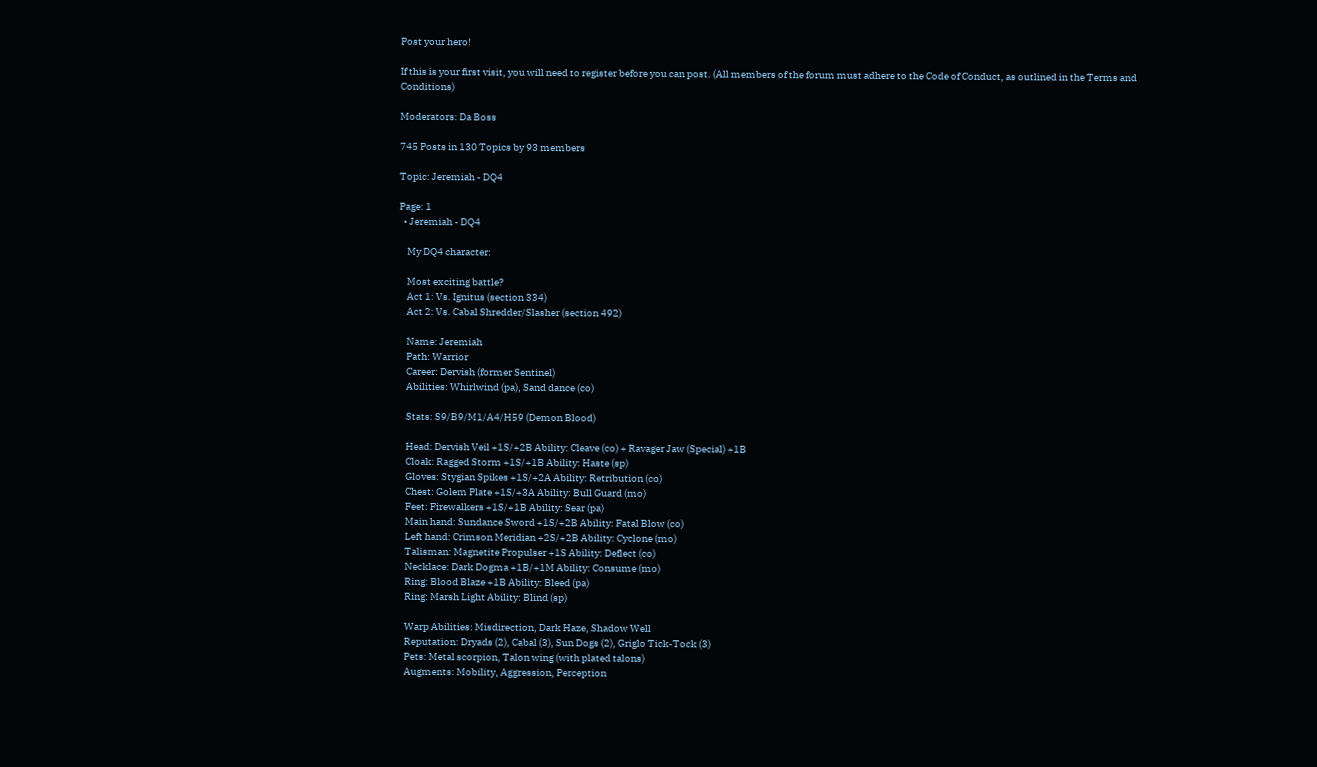Post your hero!

If this is your first visit, you will need to register before you can post. (All members of the forum must adhere to the Code of Conduct, as outlined in the Terms and Conditions)

Moderators: Da Boss

745 Posts in 130 Topics by 93 members

Topic: Jeremiah - DQ4

Page: 1
  • Jeremiah - DQ4

    My DQ4 character:

    Most exciting battle?
    Act 1: Vs. Ignitus (section 334)
    Act 2: Vs. Cabal Shredder/Slasher (section 492)

    Name: Jeremiah
    Path: Warrior
    Career: Dervish (former Sentinel)
    Abilities: Whirlwind (pa), Sand dance (co)

    Stats: S9/B9/M1/A4/H59 (Demon Blood)

    Head: Dervish Veil +1S/+2B Ability: Cleave (co) + Ravager Jaw (Special) +1B
    Cloak: Ragged Storm +1S/+1B Ability: Haste (sp)
    Gloves: Stygian Spikes +1S/+2A Ability: Retribution (co)
    Chest: Golem Plate +1S/+3A Ability: Bull Guard (mo)
    Feet: Firewalkers +1S/+1B Ability: Sear (pa)
    Main hand: Sundance Sword +1S/+2B Ability: Fatal Blow (co)
    Left hand: Crimson Meridian +2S/+2B Ability: Cyclone (mo)
    Talisman: Magnetite Propulser +1S Ability: Deflect (co)
    Necklace: Dark Dogma +1B/+1M Ability: Consume (mo)
    Ring: Blood Blaze +1B Ability: Bleed (pa)
    Ring: Marsh Light Ability: Blind (sp)

    Warp Abilities: Misdirection, Dark Haze, Shadow Well
    Reputation: Dryads (2), Cabal (3), Sun Dogs (2), Griglo Tick-Tock (3)
    Pets: Metal scorpion, Talon wing (with plated talons)
    Augments: Mobility, Aggression, Perception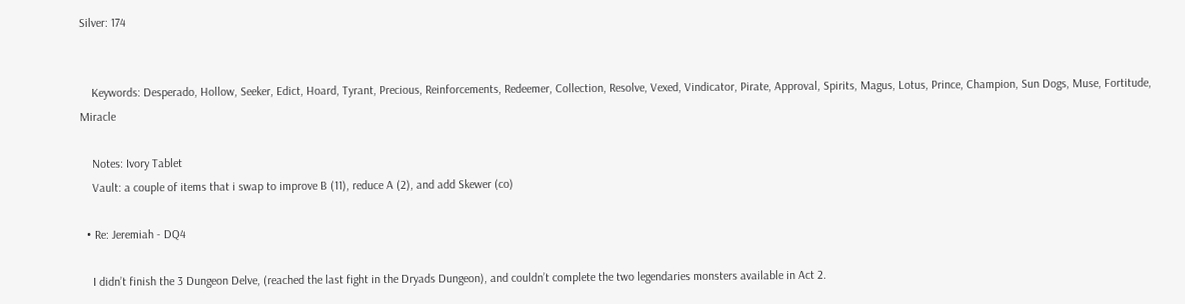Silver: 174


    Keywords: Desperado, Hollow, Seeker, Edict, Hoard, Tyrant, Precious, Reinforcements, Redeemer, Collection, Resolve, Vexed, Vindicator, Pirate, Approval, Spirits, Magus, Lotus, Prince, Champion, Sun Dogs, Muse, Fortitude, Miracle

    Notes: Ivory Tablet
    Vault: a couple of items that i swap to improve B (11), reduce A (2), and add Skewer (co)

  • Re: Jeremiah - DQ4

    I didn’t finish the 3 Dungeon Delve, (reached the last fight in the Dryads Dungeon), and couldn’t complete the two legendaries monsters available in Act 2.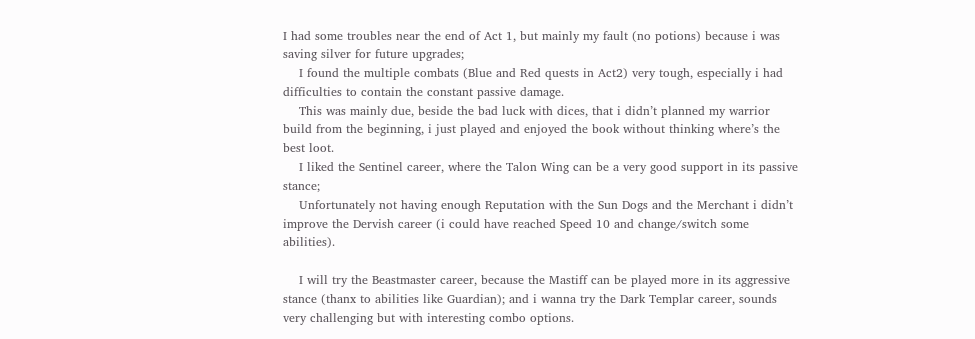I had some troubles near the end of Act 1, but mainly my fault (no potions) because i was saving silver for future upgrades;
    I found the multiple combats (Blue and Red quests in Act2) very tough, especially i had difficulties to contain the constant passive damage.
    This was mainly due, beside the bad luck with dices, that i didn’t planned my warrior build from the beginning, i just played and enjoyed the book without thinking where’s the best loot.
    I liked the Sentinel career, where the Talon Wing can be a very good support in its passive stance;
    Unfortunately not having enough Reputation with the Sun Dogs and the Merchant i didn’t improve the Dervish career (i could have reached Speed 10 and change/switch some abilities).

    I will try the Beastmaster career, because the Mastiff can be played more in its aggressive stance (thanx to abilities like Guardian); and i wanna try the Dark Templar career, sounds very challenging but with interesting combo options.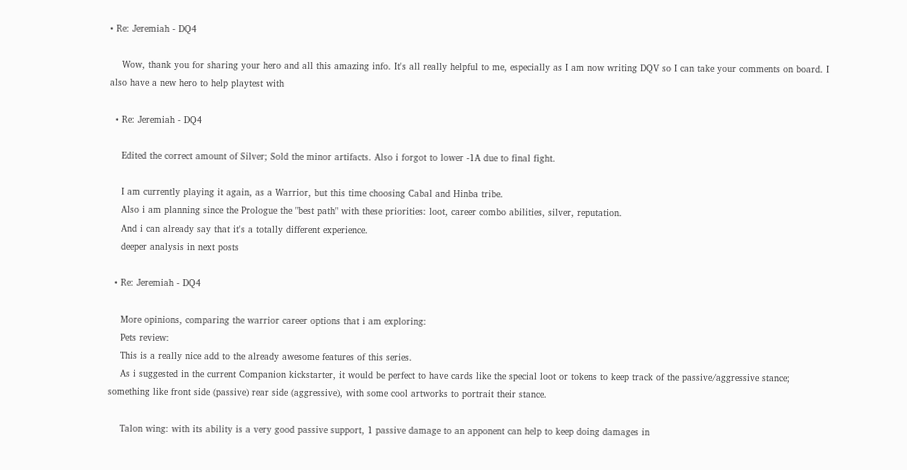• Re: Jeremiah - DQ4

    Wow, thank you for sharing your hero and all this amazing info. It's all really helpful to me, especially as I am now writing DQV so I can take your comments on board. I also have a new hero to help playtest with

  • Re: Jeremiah - DQ4

    Edited the correct amount of Silver; Sold the minor artifacts. Also i forgot to lower -1A due to final fight.

    I am currently playing it again, as a Warrior, but this time choosing Cabal and Hinba tribe.
    Also i am planning since the Prologue the "best path" with these priorities: loot, career combo abilities, silver, reputation.
    And i can already say that it's a totally different experience.
    deeper analysis in next posts

  • Re: Jeremiah - DQ4

    More opinions, comparing the warrior career options that i am exploring:
    Pets review:
    This is a really nice add to the already awesome features of this series.
    As i suggested in the current Companion kickstarter, it would be perfect to have cards like the special loot or tokens to keep track of the passive/aggressive stance; something like front side (passive) rear side (aggressive), with some cool artworks to portrait their stance.

    Talon wing: with its ability is a very good passive support, 1 passive damage to an apponent can help to keep doing damages in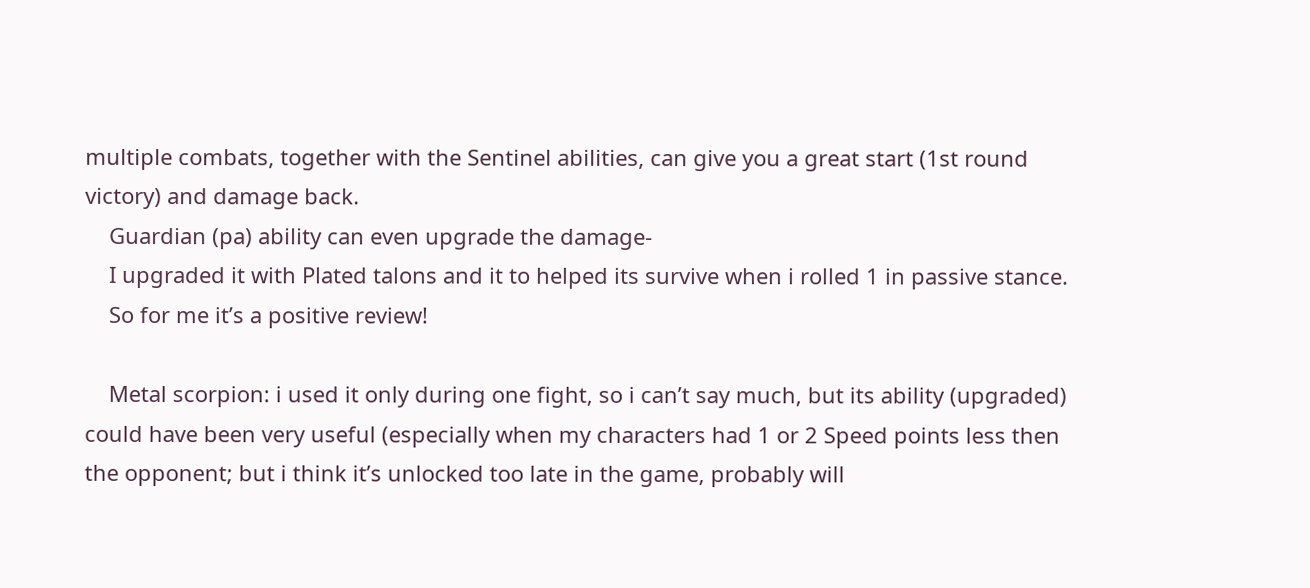multiple combats, together with the Sentinel abilities, can give you a great start (1st round victory) and damage back.
    Guardian (pa) ability can even upgrade the damage-
    I upgraded it with Plated talons and it to helped its survive when i rolled 1 in passive stance.
    So for me it’s a positive review!

    Metal scorpion: i used it only during one fight, so i can’t say much, but its ability (upgraded) could have been very useful (especially when my characters had 1 or 2 Speed points less then the opponent; but i think it’s unlocked too late in the game, probably will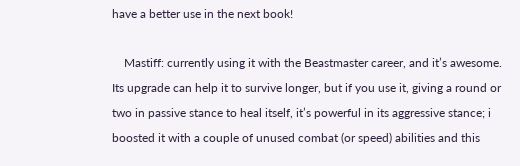have a better use in the next book!

    Mastiff: currently using it with the Beastmaster career, and it’s awesome. Its upgrade can help it to survive longer, but if you use it, giving a round or two in passive stance to heal itself, it’s powerful in its aggressive stance; i boosted it with a couple of unused combat (or speed) abilities and this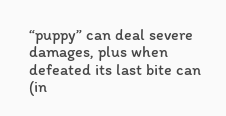“puppy” can deal severe damages, plus when defeated its last bite can (in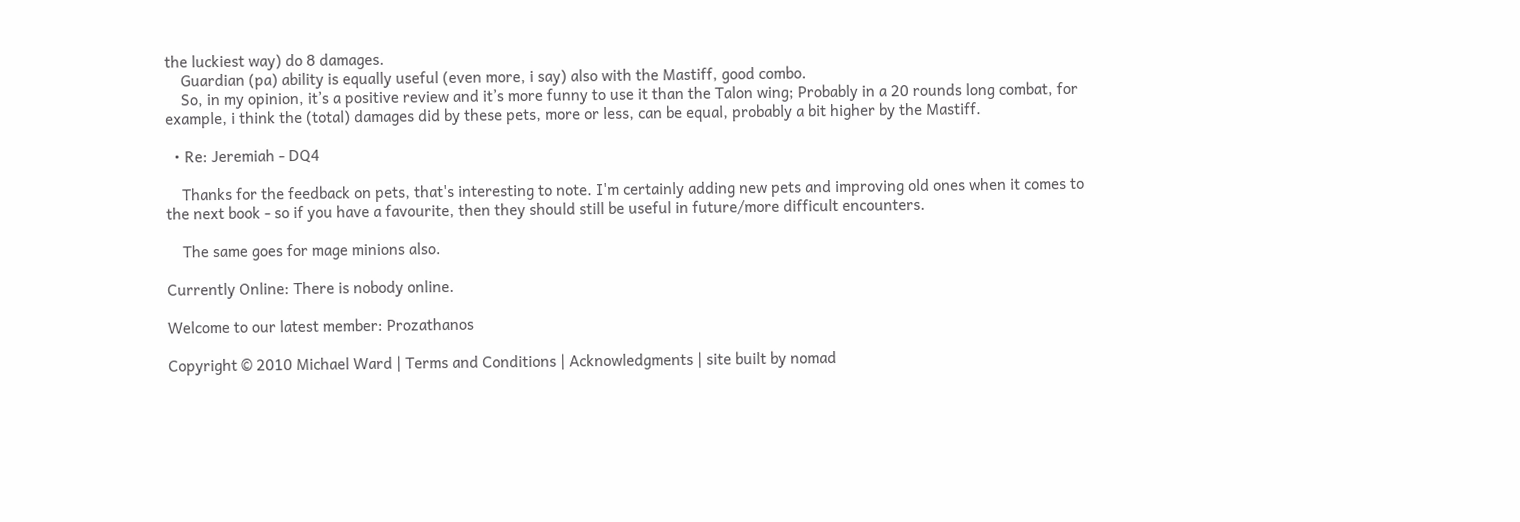the luckiest way) do 8 damages.
    Guardian (pa) ability is equally useful (even more, i say) also with the Mastiff, good combo.
    So, in my opinion, it’s a positive review and it’s more funny to use it than the Talon wing; Probably in a 20 rounds long combat, for example, i think the (total) damages did by these pets, more or less, can be equal, probably a bit higher by the Mastiff.

  • Re: Jeremiah - DQ4

    Thanks for the feedback on pets, that's interesting to note. I'm certainly adding new pets and improving old ones when it comes to the next book - so if you have a favourite, then they should still be useful in future/more difficult encounters.

    The same goes for mage minions also.

Currently Online: There is nobody online.

Welcome to our latest member: Prozathanos

Copyright © 2010 Michael Ward | Terms and Conditions | Acknowledgments | site built by nomad